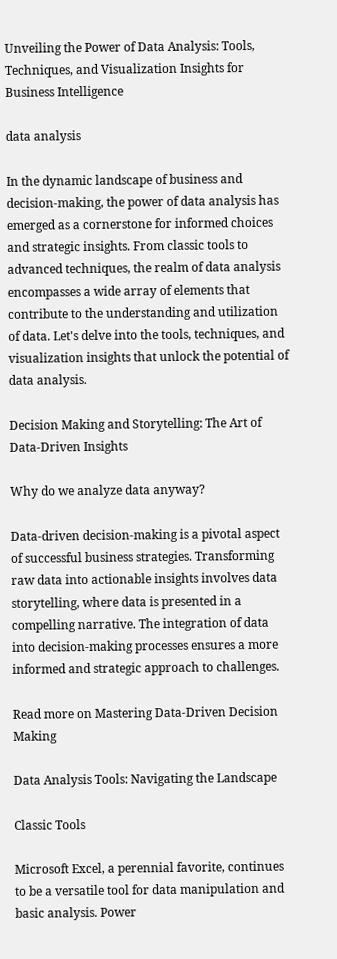Unveiling the Power of Data Analysis: Tools, Techniques, and Visualization Insights for Business Intelligence

data analysis

In the dynamic landscape of business and decision-making, the power of data analysis has emerged as a cornerstone for informed choices and strategic insights. From classic tools to advanced techniques, the realm of data analysis encompasses a wide array of elements that contribute to the understanding and utilization of data. Let's delve into the tools, techniques, and visualization insights that unlock the potential of data analysis.

Decision Making and Storytelling: The Art of Data-Driven Insights

Why do we analyze data anyway?

Data-driven decision-making is a pivotal aspect of successful business strategies. Transforming raw data into actionable insights involves data storytelling, where data is presented in a compelling narrative. The integration of data into decision-making processes ensures a more informed and strategic approach to challenges.

Read more on Mastering Data-Driven Decision Making

Data Analysis Tools: Navigating the Landscape

Classic Tools

Microsoft Excel, a perennial favorite, continues to be a versatile tool for data manipulation and basic analysis. Power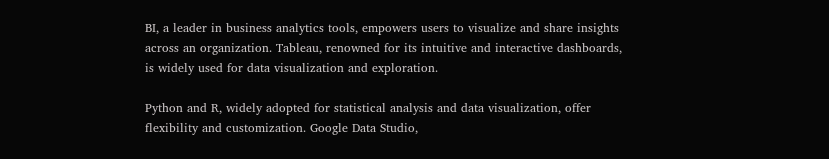BI, a leader in business analytics tools, empowers users to visualize and share insights across an organization. Tableau, renowned for its intuitive and interactive dashboards, is widely used for data visualization and exploration.

Python and R, widely adopted for statistical analysis and data visualization, offer flexibility and customization. Google Data Studio,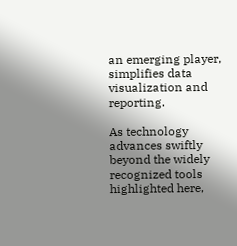an emerging player, simplifies data visualization and reporting.

As technology advances swiftly beyond the widely recognized tools highlighted here,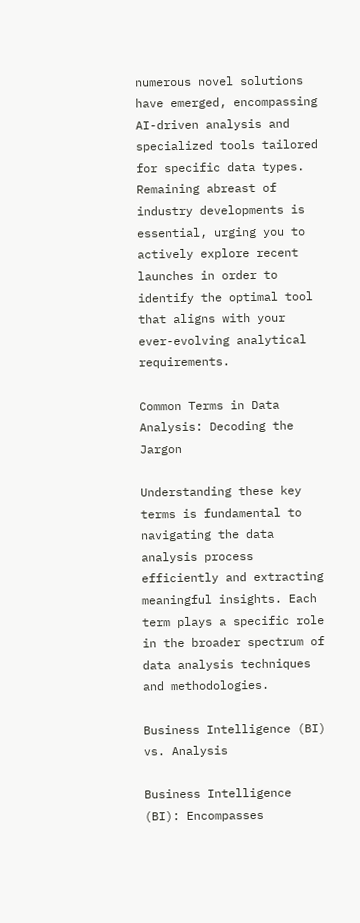numerous novel solutions have emerged, encompassing AI-driven analysis and specialized tools tailored for specific data types. Remaining abreast of industry developments is essential, urging you to actively explore recent launches in order to identify the optimal tool that aligns with your ever-evolving analytical requirements.

Common Terms in Data Analysis: Decoding the Jargon

Understanding these key terms is fundamental to navigating the data analysis process efficiently and extracting meaningful insights. Each term plays a specific role in the broader spectrum of data analysis techniques and methodologies.

Business Intelligence (BI) vs. Analysis

Business Intelligence (BI): Encompasses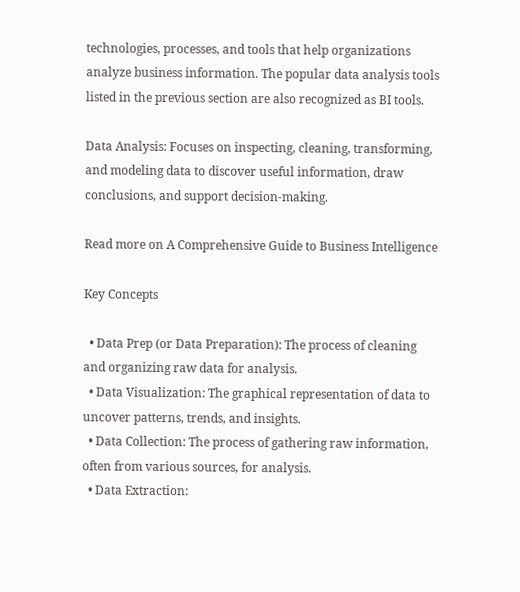technologies, processes, and tools that help organizations analyze business information. The popular data analysis tools listed in the previous section are also recognized as BI tools.

Data Analysis: Focuses on inspecting, cleaning, transforming, and modeling data to discover useful information, draw conclusions, and support decision-making.

Read more on A Comprehensive Guide to Business Intelligence

Key Concepts

  • Data Prep (or Data Preparation): The process of cleaning and organizing raw data for analysis.
  • Data Visualization: The graphical representation of data to uncover patterns, trends, and insights.
  • Data Collection: The process of gathering raw information, often from various sources, for analysis.
  • Data Extraction: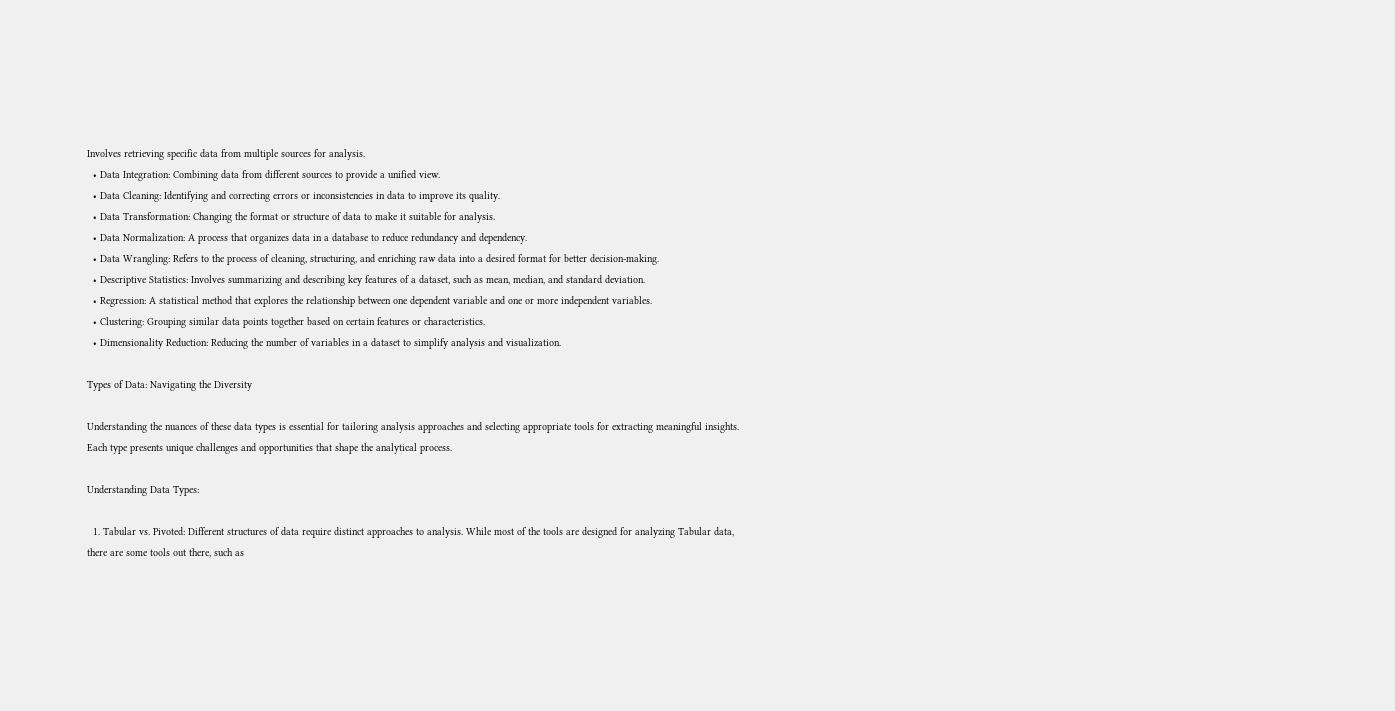Involves retrieving specific data from multiple sources for analysis.
  • Data Integration: Combining data from different sources to provide a unified view.
  • Data Cleaning: Identifying and correcting errors or inconsistencies in data to improve its quality.
  • Data Transformation: Changing the format or structure of data to make it suitable for analysis.
  • Data Normalization: A process that organizes data in a database to reduce redundancy and dependency.
  • Data Wrangling: Refers to the process of cleaning, structuring, and enriching raw data into a desired format for better decision-making.
  • Descriptive Statistics: Involves summarizing and describing key features of a dataset, such as mean, median, and standard deviation.
  • Regression: A statistical method that explores the relationship between one dependent variable and one or more independent variables.
  • Clustering: Grouping similar data points together based on certain features or characteristics.
  • Dimensionality Reduction: Reducing the number of variables in a dataset to simplify analysis and visualization.

Types of Data: Navigating the Diversity

Understanding the nuances of these data types is essential for tailoring analysis approaches and selecting appropriate tools for extracting meaningful insights. Each type presents unique challenges and opportunities that shape the analytical process.

Understanding Data Types:

  1. Tabular vs. Pivoted: Different structures of data require distinct approaches to analysis. While most of the tools are designed for analyzing Tabular data, there are some tools out there, such as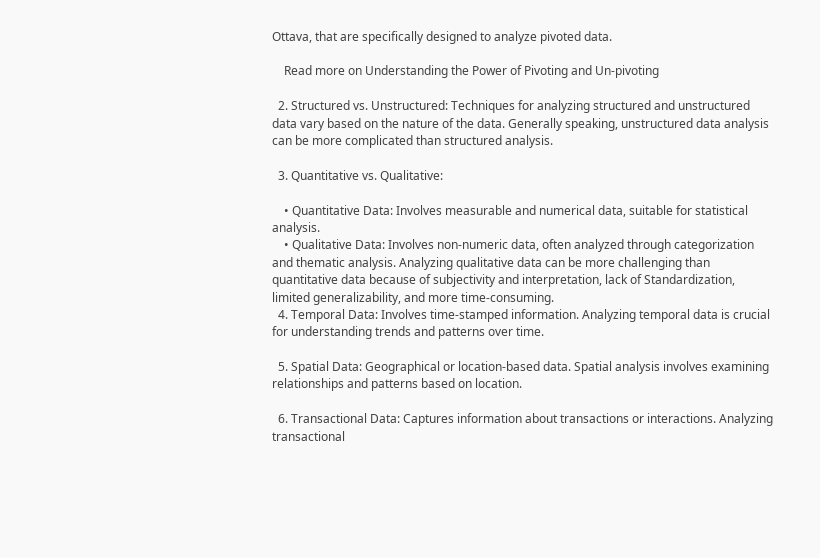Ottava, that are specifically designed to analyze pivoted data.

    Read more on Understanding the Power of Pivoting and Un-pivoting

  2. Structured vs. Unstructured: Techniques for analyzing structured and unstructured data vary based on the nature of the data. Generally speaking, unstructured data analysis can be more complicated than structured analysis.

  3. Quantitative vs. Qualitative:

    • Quantitative Data: Involves measurable and numerical data, suitable for statistical analysis.
    • Qualitative Data: Involves non-numeric data, often analyzed through categorization and thematic analysis. Analyzing qualitative data can be more challenging than quantitative data because of subjectivity and interpretation, lack of Standardization, limited generalizability, and more time-consuming.
  4. Temporal Data: Involves time-stamped information. Analyzing temporal data is crucial for understanding trends and patterns over time.

  5. Spatial Data: Geographical or location-based data. Spatial analysis involves examining relationships and patterns based on location.

  6. Transactional Data: Captures information about transactions or interactions. Analyzing transactional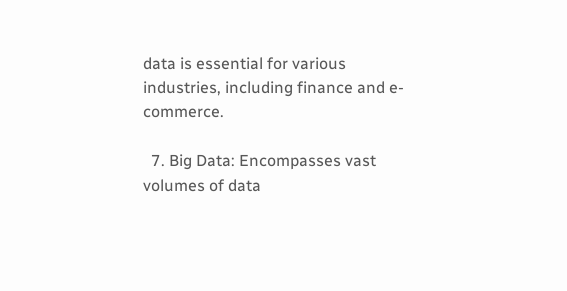data is essential for various industries, including finance and e-commerce.

  7. Big Data: Encompasses vast volumes of data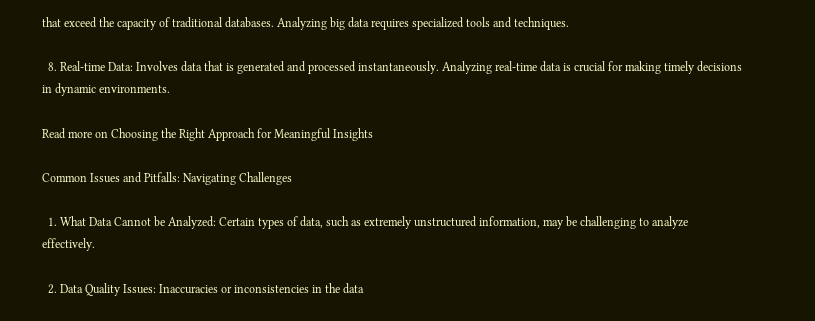that exceed the capacity of traditional databases. Analyzing big data requires specialized tools and techniques.

  8. Real-time Data: Involves data that is generated and processed instantaneously. Analyzing real-time data is crucial for making timely decisions in dynamic environments.

Read more on Choosing the Right Approach for Meaningful Insights

Common Issues and Pitfalls: Navigating Challenges

  1. What Data Cannot be Analyzed: Certain types of data, such as extremely unstructured information, may be challenging to analyze effectively.

  2. Data Quality Issues: Inaccuracies or inconsistencies in the data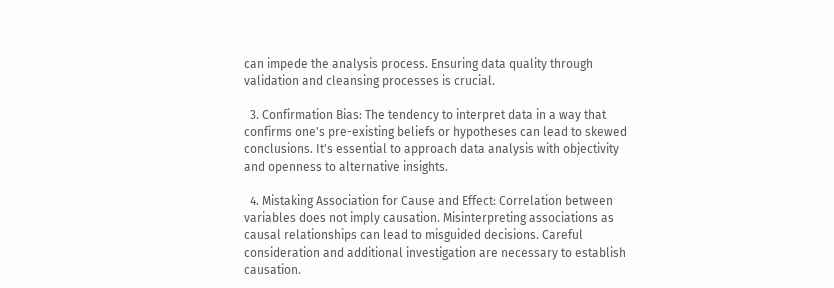can impede the analysis process. Ensuring data quality through validation and cleansing processes is crucial.

  3. Confirmation Bias: The tendency to interpret data in a way that confirms one's pre-existing beliefs or hypotheses can lead to skewed conclusions. It's essential to approach data analysis with objectivity and openness to alternative insights.

  4. Mistaking Association for Cause and Effect: Correlation between variables does not imply causation. Misinterpreting associations as causal relationships can lead to misguided decisions. Careful consideration and additional investigation are necessary to establish causation.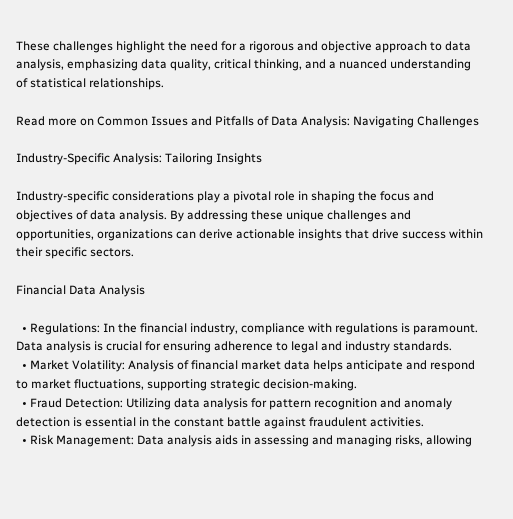These challenges highlight the need for a rigorous and objective approach to data analysis, emphasizing data quality, critical thinking, and a nuanced understanding of statistical relationships.

Read more on Common Issues and Pitfalls of Data Analysis: Navigating Challenges

Industry-Specific Analysis: Tailoring Insights

Industry-specific considerations play a pivotal role in shaping the focus and objectives of data analysis. By addressing these unique challenges and opportunities, organizations can derive actionable insights that drive success within their specific sectors.

Financial Data Analysis

  • Regulations: In the financial industry, compliance with regulations is paramount. Data analysis is crucial for ensuring adherence to legal and industry standards.
  • Market Volatility: Analysis of financial market data helps anticipate and respond to market fluctuations, supporting strategic decision-making.
  • Fraud Detection: Utilizing data analysis for pattern recognition and anomaly detection is essential in the constant battle against fraudulent activities.
  • Risk Management: Data analysis aids in assessing and managing risks, allowing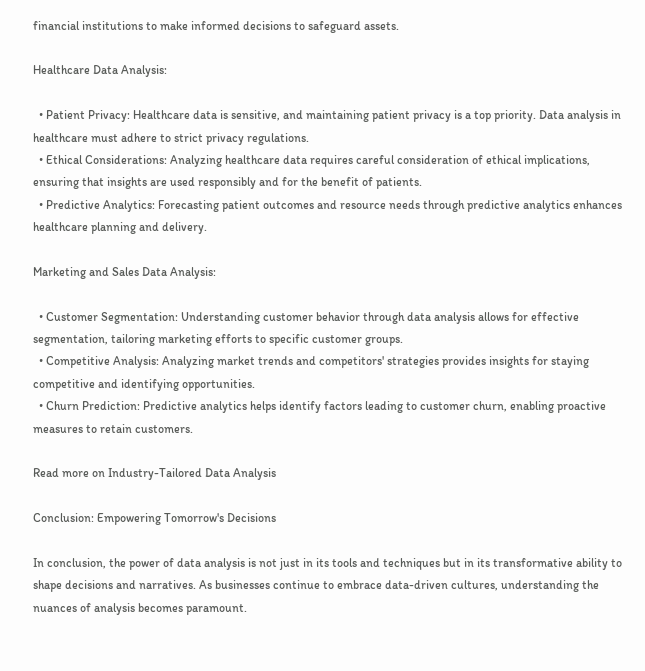financial institutions to make informed decisions to safeguard assets.

Healthcare Data Analysis:

  • Patient Privacy: Healthcare data is sensitive, and maintaining patient privacy is a top priority. Data analysis in healthcare must adhere to strict privacy regulations.
  • Ethical Considerations: Analyzing healthcare data requires careful consideration of ethical implications, ensuring that insights are used responsibly and for the benefit of patients.
  • Predictive Analytics: Forecasting patient outcomes and resource needs through predictive analytics enhances healthcare planning and delivery.

Marketing and Sales Data Analysis:

  • Customer Segmentation: Understanding customer behavior through data analysis allows for effective segmentation, tailoring marketing efforts to specific customer groups.
  • Competitive Analysis: Analyzing market trends and competitors' strategies provides insights for staying competitive and identifying opportunities.
  • Churn Prediction: Predictive analytics helps identify factors leading to customer churn, enabling proactive measures to retain customers.

Read more on Industry-Tailored Data Analysis

Conclusion: Empowering Tomorrow's Decisions

In conclusion, the power of data analysis is not just in its tools and techniques but in its transformative ability to shape decisions and narratives. As businesses continue to embrace data-driven cultures, understanding the nuances of analysis becomes paramount.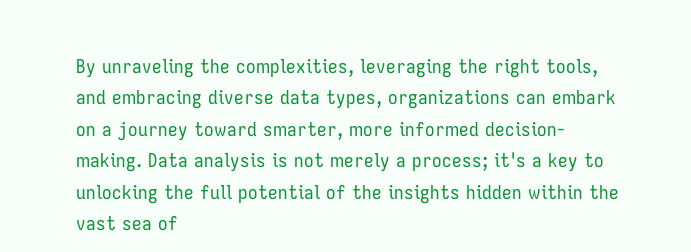By unraveling the complexities, leveraging the right tools, and embracing diverse data types, organizations can embark on a journey toward smarter, more informed decision-making. Data analysis is not merely a process; it's a key to unlocking the full potential of the insights hidden within the vast sea of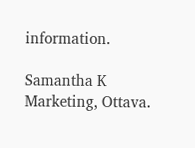information.

Samantha K
Marketing, Ottava.